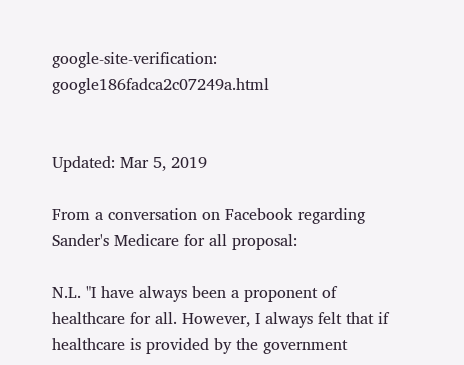google-site-verification: google186fadca2c07249a.html


Updated: Mar 5, 2019

From a conversation on Facebook regarding Sander's Medicare for all proposal:

N.L. "I have always been a proponent of healthcare for all. However, I always felt that if healthcare is provided by the government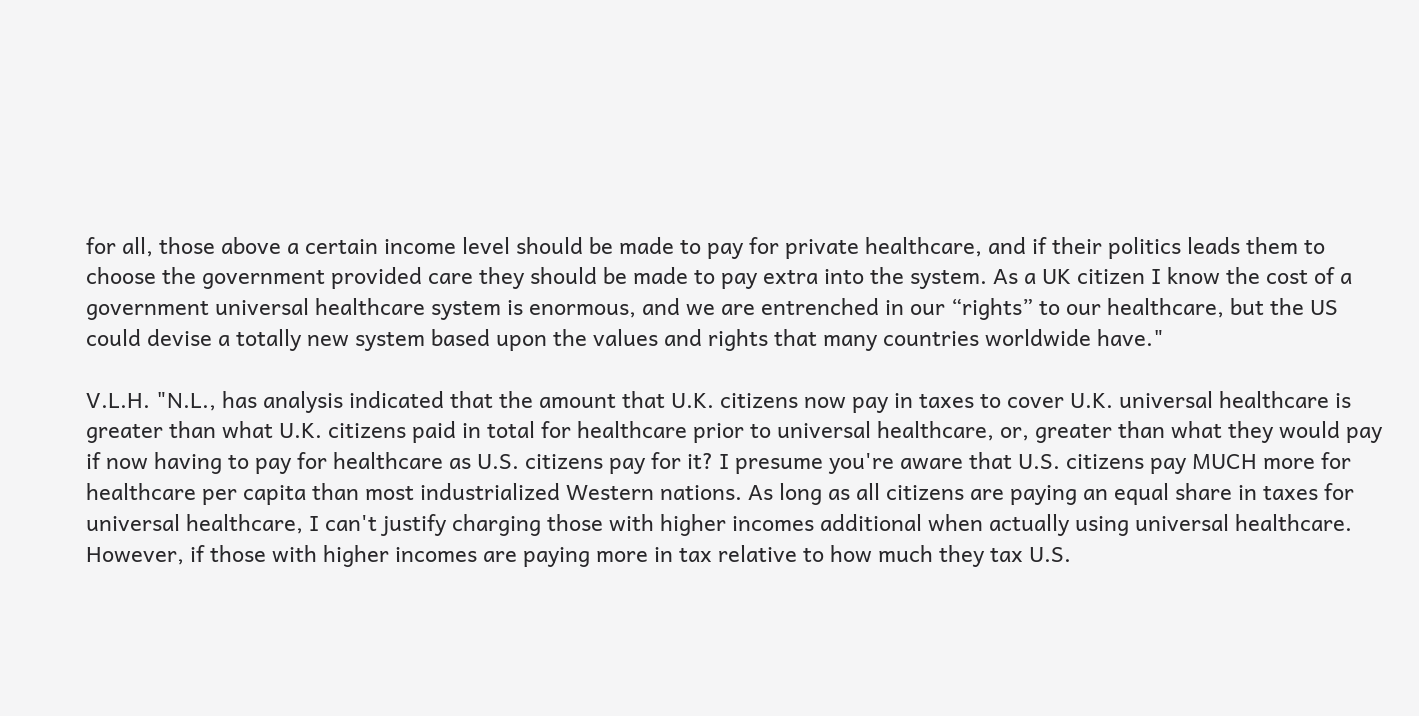for all, those above a certain income level should be made to pay for private healthcare, and if their politics leads them to choose the government provided care they should be made to pay extra into the system. As a UK citizen I know the cost of a government universal healthcare system is enormous, and we are entrenched in our “rights” to our healthcare, but the US could devise a totally new system based upon the values and rights that many countries worldwide have."

V.L.H. "N.L., has analysis indicated that the amount that U.K. citizens now pay in taxes to cover U.K. universal healthcare is greater than what U.K. citizens paid in total for healthcare prior to universal healthcare, or, greater than what they would pay if now having to pay for healthcare as U.S. citizens pay for it? I presume you're aware that U.S. citizens pay MUCH more for healthcare per capita than most industrialized Western nations. As long as all citizens are paying an equal share in taxes for universal healthcare, I can't justify charging those with higher incomes additional when actually using universal healthcare. However, if those with higher incomes are paying more in tax relative to how much they tax U.S.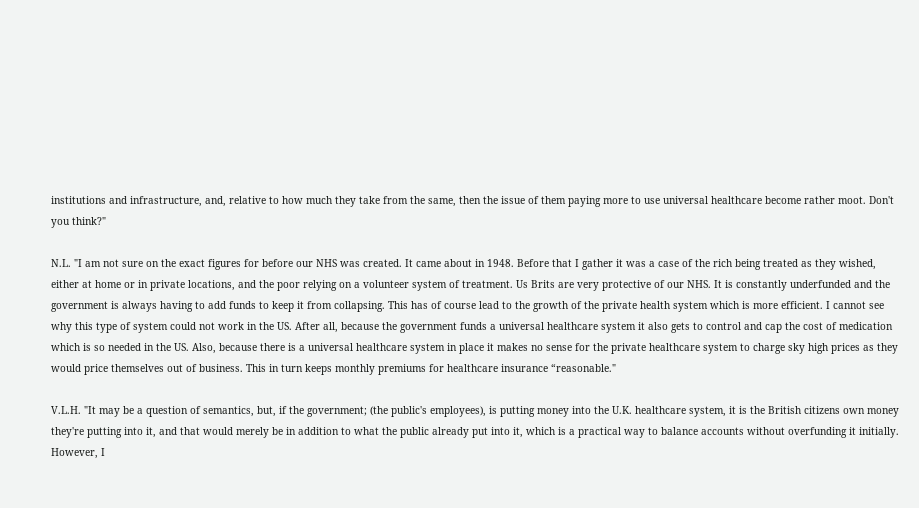institutions and infrastructure, and, relative to how much they take from the same, then the issue of them paying more to use universal healthcare become rather moot. Don't you think?"

N.L. "I am not sure on the exact figures for before our NHS was created. It came about in 1948. Before that I gather it was a case of the rich being treated as they wished, either at home or in private locations, and the poor relying on a volunteer system of treatment. Us Brits are very protective of our NHS. It is constantly underfunded and the government is always having to add funds to keep it from collapsing. This has of course lead to the growth of the private health system which is more efficient. I cannot see why this type of system could not work in the US. After all, because the government funds a universal healthcare system it also gets to control and cap the cost of medication which is so needed in the US. Also, because there is a universal healthcare system in place it makes no sense for the private healthcare system to charge sky high prices as they would price themselves out of business. This in turn keeps monthly premiums for healthcare insurance “reasonable."

V.L.H. "It may be a question of semantics, but, if the government; (the public's employees), is putting money into the U.K. healthcare system, it is the British citizens own money they're putting into it, and that would merely be in addition to what the public already put into it, which is a practical way to balance accounts without overfunding it initially. However, I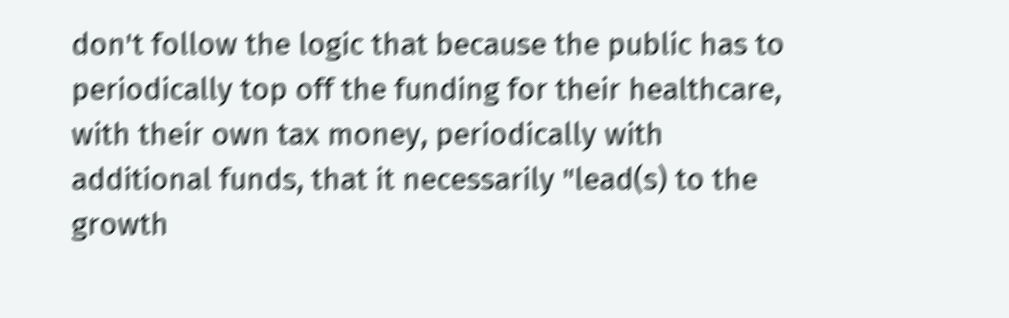don't follow the logic that because the public has to periodically top off the funding for their healthcare, with their own tax money, periodically with additional funds, that it necessarily "lead(s) to the growth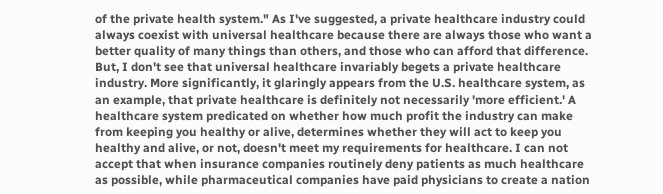of the private health system." As I've suggested, a private healthcare industry could always coexist with universal healthcare because there are always those who want a better quality of many things than others, and those who can afford that difference. But, I don't see that universal healthcare invariably begets a private healthcare industry. More significantly, it glaringly appears from the U.S. healthcare system, as an example, that private healthcare is definitely not necessarily 'more efficient.' A healthcare system predicated on whether how much profit the industry can make from keeping you healthy or alive, determines whether they will act to keep you healthy and alive, or not, doesn't meet my requirements for healthcare. I can not accept that when insurance companies routinely deny patients as much healthcare as possible, while pharmaceutical companies have paid physicians to create a nation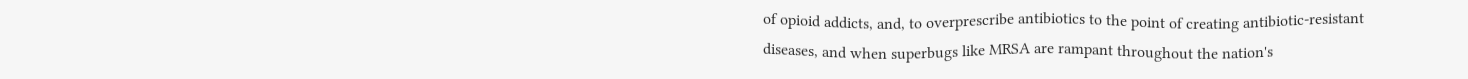of opioid addicts, and, to overprescribe antibiotics to the point of creating antibiotic-resistant diseases, and when superbugs like MRSA are rampant throughout the nation's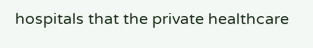hospitals that the private healthcare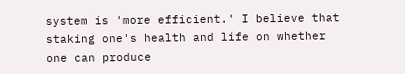system is 'more efficient.' I believe that staking one's health and life on whether one can produce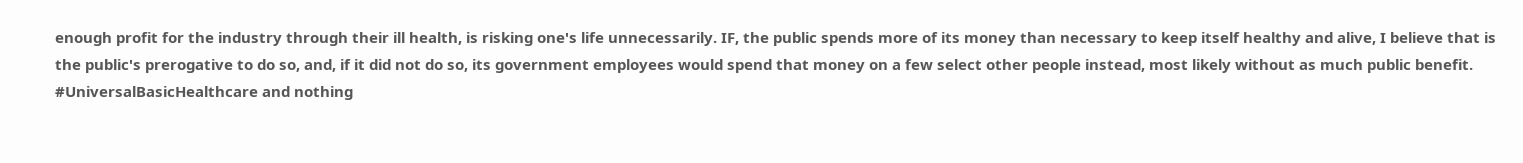enough profit for the industry through their ill health, is risking one's life unnecessarily. IF, the public spends more of its money than necessary to keep itself healthy and alive, I believe that is the public's prerogative to do so, and, if it did not do so, its government employees would spend that money on a few select other people instead, most likely without as much public benefit. #UniversalBasicHealthcare and nothing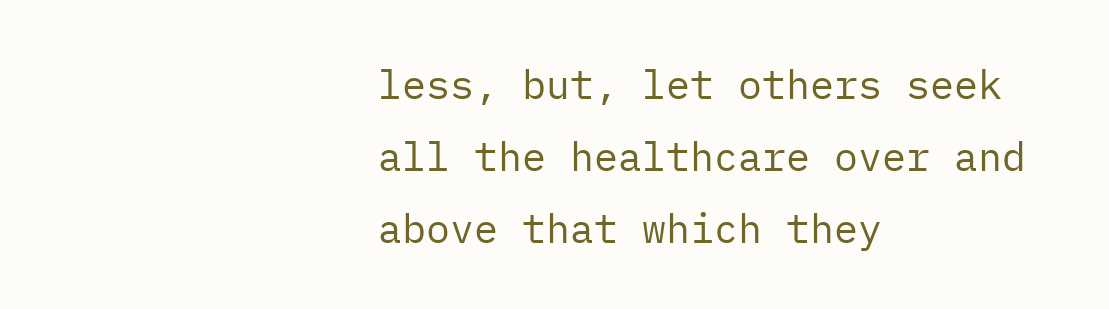less, but, let others seek all the healthcare over and above that which they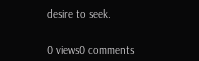desire to seek.


0 views0 comments